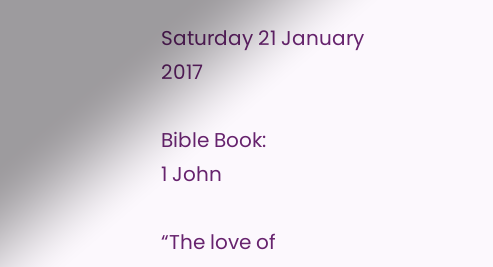Saturday 21 January 2017

Bible Book:
1 John

“The love of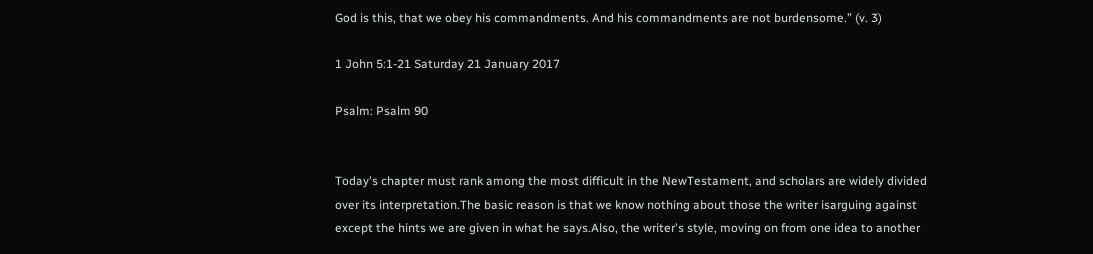God is this, that we obey his commandments. And his commandments are not burdensome.” (v. 3)

1 John 5:1-21 Saturday 21 January 2017

Psalm: Psalm 90


Today's chapter must rank among the most difficult in the NewTestament, and scholars are widely divided over its interpretation.The basic reason is that we know nothing about those the writer isarguing against except the hints we are given in what he says.Also, the writer's style, moving on from one idea to another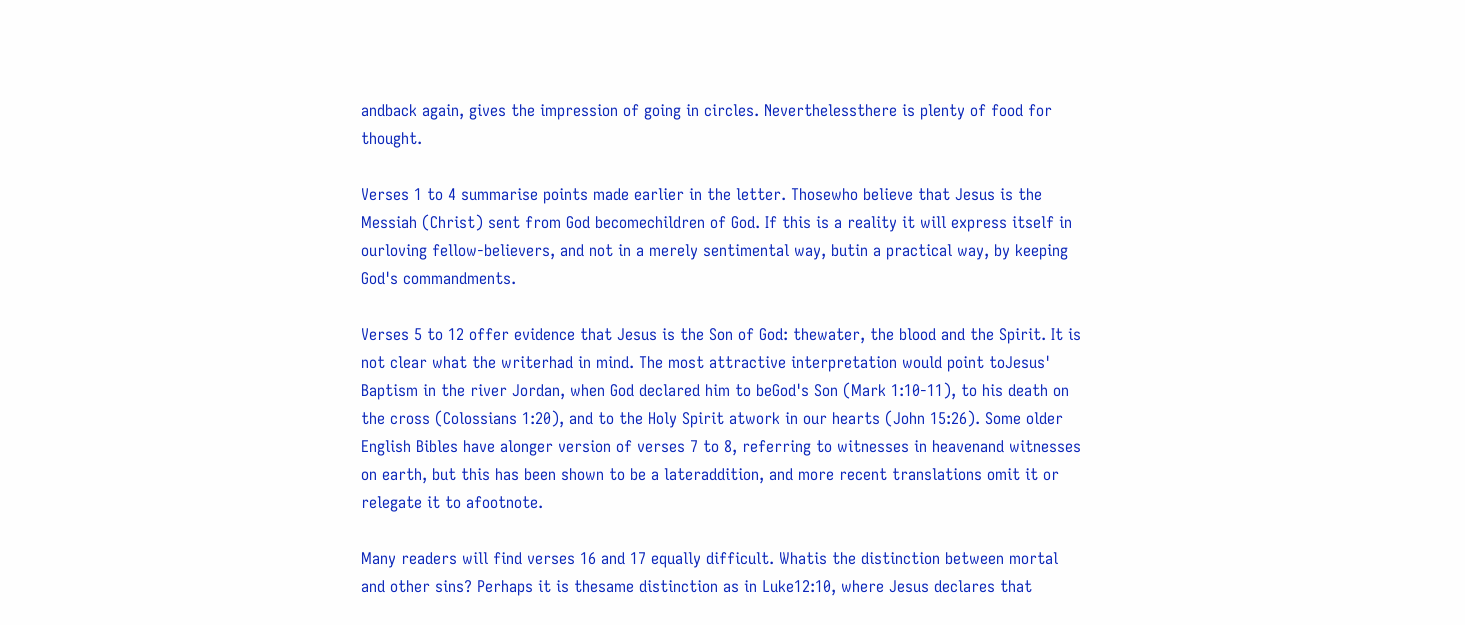andback again, gives the impression of going in circles. Neverthelessthere is plenty of food for thought.

Verses 1 to 4 summarise points made earlier in the letter. Thosewho believe that Jesus is the Messiah (Christ) sent from God becomechildren of God. If this is a reality it will express itself in ourloving fellow-believers, and not in a merely sentimental way, butin a practical way, by keeping God's commandments.

Verses 5 to 12 offer evidence that Jesus is the Son of God: thewater, the blood and the Spirit. It is not clear what the writerhad in mind. The most attractive interpretation would point toJesus' Baptism in the river Jordan, when God declared him to beGod's Son (Mark 1:10-11), to his death on the cross (Colossians 1:20), and to the Holy Spirit atwork in our hearts (John 15:26). Some older English Bibles have alonger version of verses 7 to 8, referring to witnesses in heavenand witnesses on earth, but this has been shown to be a lateraddition, and more recent translations omit it or relegate it to afootnote.

Many readers will find verses 16 and 17 equally difficult. Whatis the distinction between mortal and other sins? Perhaps it is thesame distinction as in Luke12:10, where Jesus declares that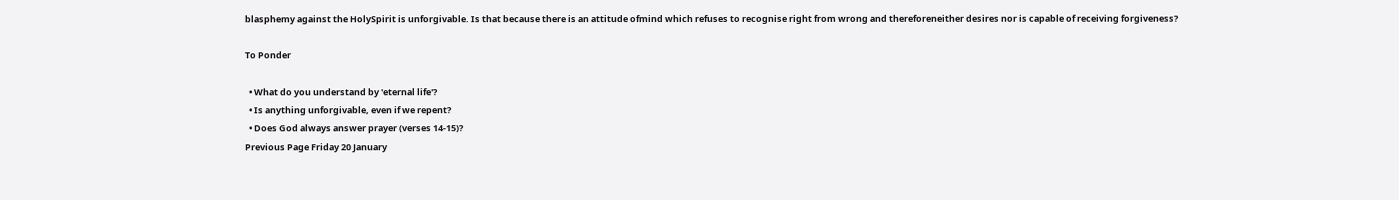blasphemy against the HolySpirit is unforgivable. Is that because there is an attitude ofmind which refuses to recognise right from wrong and thereforeneither desires nor is capable of receiving forgiveness?

To Ponder

  • What do you understand by 'eternal life'?
  • Is anything unforgivable, even if we repent?
  • Does God always answer prayer (verses 14-15)?
Previous Page Friday 20 January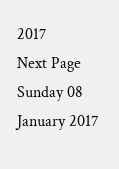2017
Next Page Sunday 08 January 2017